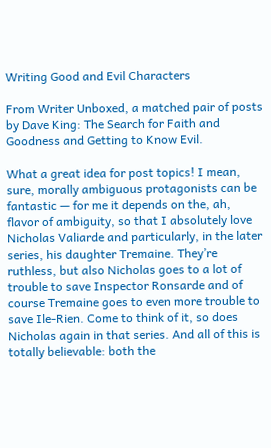Writing Good and Evil Characters

From Writer Unboxed, a matched pair of posts by Dave King: The Search for Faith and Goodness and Getting to Know Evil.

What a great idea for post topics! I mean, sure, morally ambiguous protagonists can be fantastic — for me it depends on the, ah, flavor of ambiguity, so that I absolutely love Nicholas Valiarde and particularly, in the later series, his daughter Tremaine. They’re ruthless, but also Nicholas goes to a lot of trouble to save Inspector Ronsarde and of course Tremaine goes to even more trouble to save Ile-Rien. Come to think of it, so does Nicholas again in that series. And all of this is totally believable: both the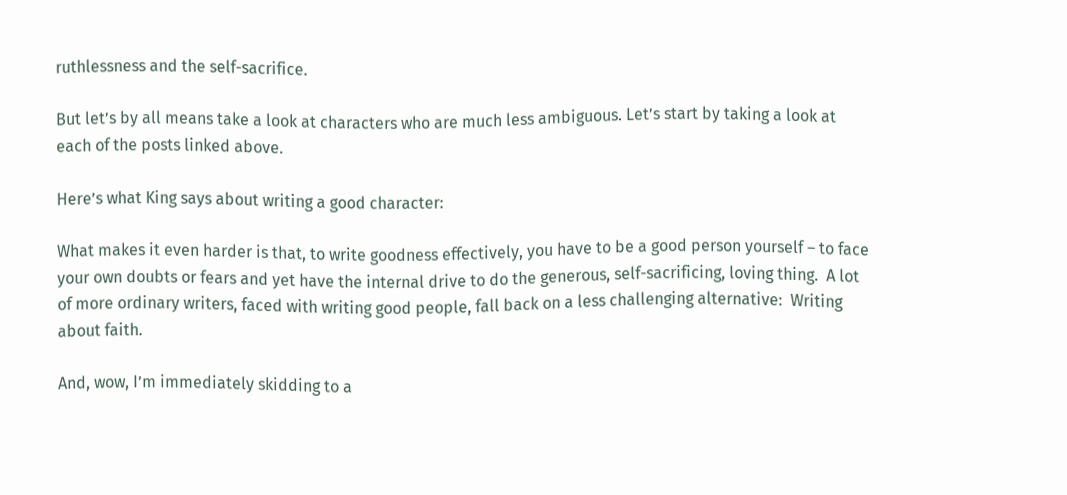ruthlessness and the self-sacrifice.

But let’s by all means take a look at characters who are much less ambiguous. Let’s start by taking a look at each of the posts linked above.

Here’s what King says about writing a good character:

What makes it even harder is that, to write goodness effectively, you have to be a good person yourself – to face your own doubts or fears and yet have the internal drive to do the generous, self-sacrificing, loving thing.  A lot of more ordinary writers, faced with writing good people, fall back on a less challenging alternative:  Writing about faith.

And, wow, I’m immediately skidding to a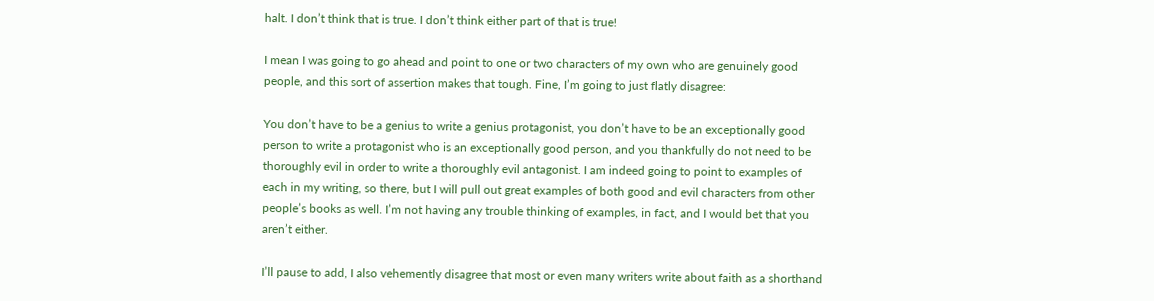halt. I don’t think that is true. I don’t think either part of that is true!

I mean I was going to go ahead and point to one or two characters of my own who are genuinely good people, and this sort of assertion makes that tough. Fine, I’m going to just flatly disagree:

You don’t have to be a genius to write a genius protagonist, you don’t have to be an exceptionally good person to write a protagonist who is an exceptionally good person, and you thankfully do not need to be thoroughly evil in order to write a thoroughly evil antagonist. I am indeed going to point to examples of each in my writing, so there, but I will pull out great examples of both good and evil characters from other people’s books as well. I’m not having any trouble thinking of examples, in fact, and I would bet that you aren’t either.

I’ll pause to add, I also vehemently disagree that most or even many writers write about faith as a shorthand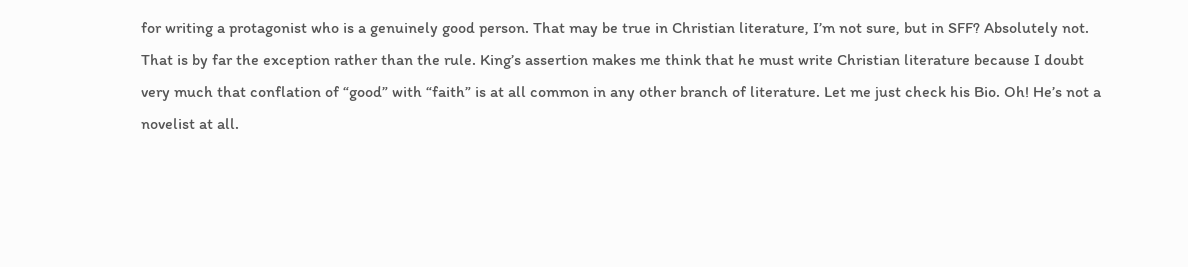for writing a protagonist who is a genuinely good person. That may be true in Christian literature, I’m not sure, but in SFF? Absolutely not. That is by far the exception rather than the rule. King’s assertion makes me think that he must write Christian literature because I doubt very much that conflation of “good” with “faith” is at all common in any other branch of literature. Let me just check his Bio. Oh! He’s not a novelist at all.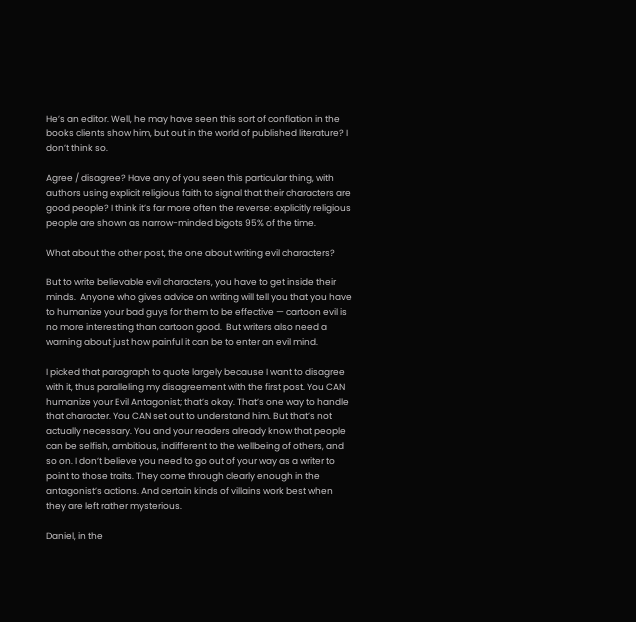He’s an editor. Well, he may have seen this sort of conflation in the books clients show him, but out in the world of published literature? I don’t think so.

Agree / disagree? Have any of you seen this particular thing, with authors using explicit religious faith to signal that their characters are good people? I think it’s far more often the reverse: explicitly religious people are shown as narrow-minded bigots 95% of the time.

What about the other post, the one about writing evil characters?

But to write believable evil characters, you have to get inside their minds.  Anyone who gives advice on writing will tell you that you have to humanize your bad guys for them to be effective — cartoon evil is no more interesting than cartoon good.  But writers also need a warning about just how painful it can be to enter an evil mind.

I picked that paragraph to quote largely because I want to disagree with it, thus paralleling my disagreement with the first post. You CAN humanize your Evil Antagonist; that’s okay. That’s one way to handle that character. You CAN set out to understand him. But that’s not actually necessary. You and your readers already know that people can be selfish, ambitious, indifferent to the wellbeing of others, and so on. I don’t believe you need to go out of your way as a writer to point to those traits. They come through clearly enough in the antagonist’s actions. And certain kinds of villains work best when they are left rather mysterious.

Daniel, in the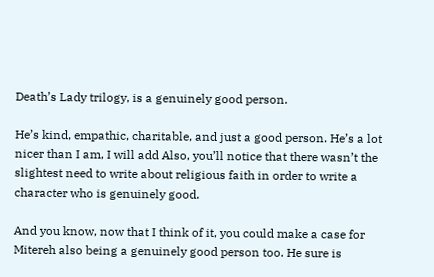Death’s Lady trilogy, is a genuinely good person.

He’s kind, empathic, charitable, and just a good person. He’s a lot nicer than I am, I will add Also, you’ll notice that there wasn’t the slightest need to write about religious faith in order to write a character who is genuinely good.

And you know, now that I think of it, you could make a case for Mitereh also being a genuinely good person too. He sure is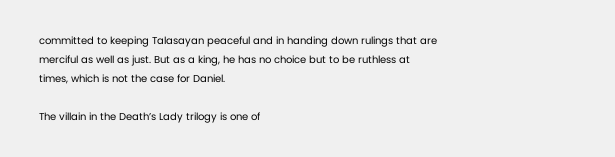committed to keeping Talasayan peaceful and in handing down rulings that are merciful as well as just. But as a king, he has no choice but to be ruthless at times, which is not the case for Daniel.

The villain in the Death’s Lady trilogy is one of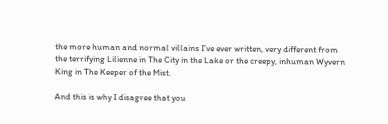the more human and normal villains I’ve ever written, very different from the terrifying Lilienne in The City in the Lake or the creepy, inhuman Wyvern King in The Keeper of the Mist.

And this is why I disagree that you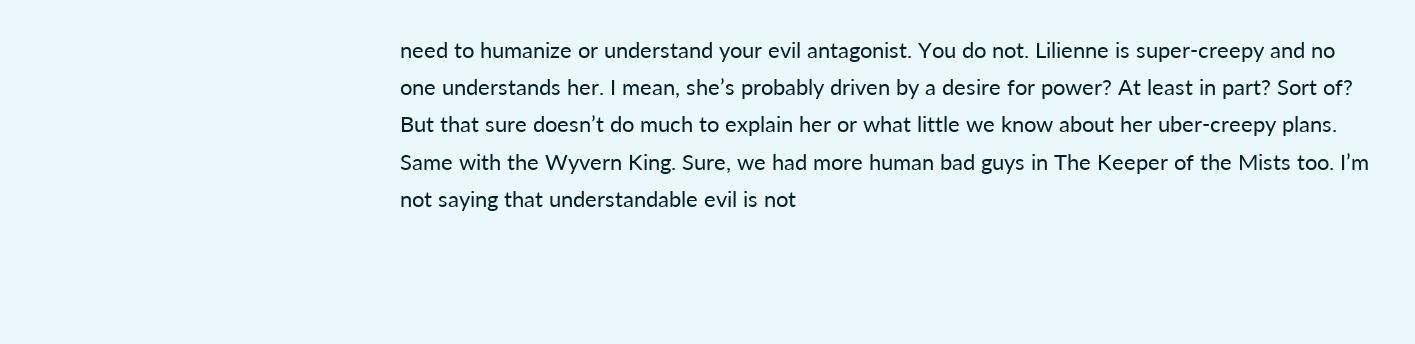need to humanize or understand your evil antagonist. You do not. Lilienne is super-creepy and no one understands her. I mean, she’s probably driven by a desire for power? At least in part? Sort of? But that sure doesn’t do much to explain her or what little we know about her uber-creepy plans. Same with the Wyvern King. Sure, we had more human bad guys in The Keeper of the Mists too. I’m not saying that understandable evil is not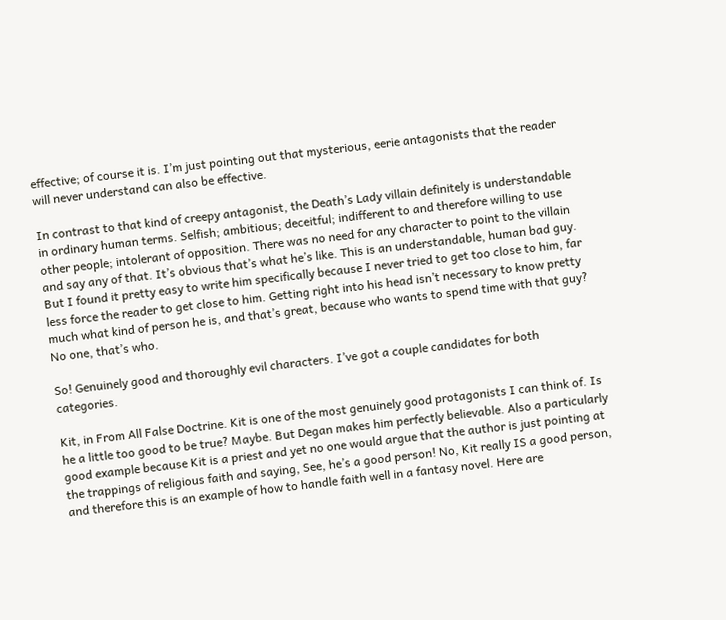effective; of course it is. I’m just pointing out that mysterious, eerie antagonists that the reader will never understand can also be effective.

In contrast to that kind of creepy antagonist, the Death’s Lady villain definitely is understandable in ordinary human terms. Selfish; ambitious; deceitful; indifferent to and therefore willing to use other people; intolerant of opposition. There was no need for any character to point to the villain and say any of that. It’s obvious that’s what he’s like. This is an understandable, human bad guy. But I found it pretty easy to write him specifically because I never tried to get too close to him, far less force the reader to get close to him. Getting right into his head isn’t necessary to know pretty much what kind of person he is, and that’s great, because who wants to spend time with that guy? No one, that’s who.

So! Genuinely good and thoroughly evil characters. I’ve got a couple candidates for both categories.

Kit, in From All False Doctrine. Kit is one of the most genuinely good protagonists I can think of. Is he a little too good to be true? Maybe. But Degan makes him perfectly believable. Also a particularly good example because Kit is a priest and yet no one would argue that the author is just pointing at the trappings of religious faith and saying, See, he’s a good person! No, Kit really IS a good person, and therefore this is an example of how to handle faith well in a fantasy novel. Here are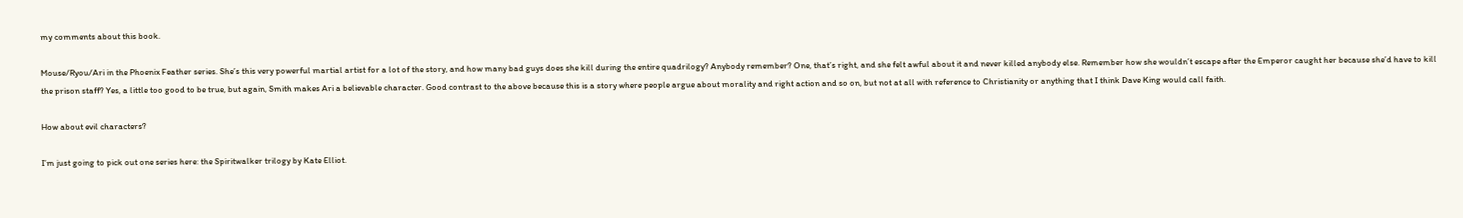my comments about this book.

Mouse/Ryou/Ari in the Phoenix Feather series. She’s this very powerful martial artist for a lot of the story, and how many bad guys does she kill during the entire quadrilogy? Anybody remember? One, that’s right, and she felt awful about it and never killed anybody else. Remember how she wouldn’t escape after the Emperor caught her because she’d have to kill the prison staff? Yes, a little too good to be true, but again, Smith makes Ari a believable character. Good contrast to the above because this is a story where people argue about morality and right action and so on, but not at all with reference to Christianity or anything that I think Dave King would call faith.

How about evil characters?

I’m just going to pick out one series here: the Spiritwalker trilogy by Kate Elliot.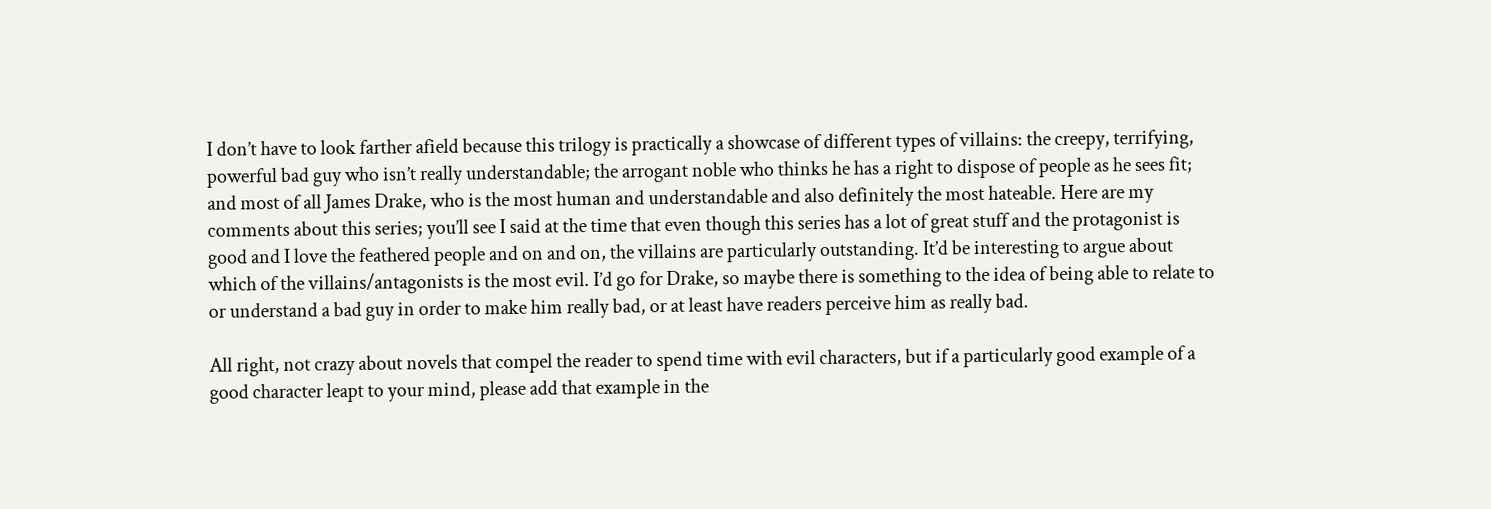I don’t have to look farther afield because this trilogy is practically a showcase of different types of villains: the creepy, terrifying, powerful bad guy who isn’t really understandable; the arrogant noble who thinks he has a right to dispose of people as he sees fit; and most of all James Drake, who is the most human and understandable and also definitely the most hateable. Here are my comments about this series; you’ll see I said at the time that even though this series has a lot of great stuff and the protagonist is good and I love the feathered people and on and on, the villains are particularly outstanding. It’d be interesting to argue about which of the villains/antagonists is the most evil. I’d go for Drake, so maybe there is something to the idea of being able to relate to or understand a bad guy in order to make him really bad, or at least have readers perceive him as really bad.

All right, not crazy about novels that compel the reader to spend time with evil characters, but if a particularly good example of a good character leapt to your mind, please add that example in the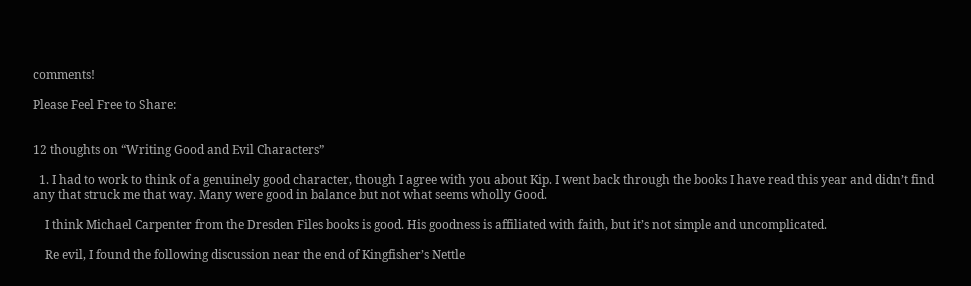comments!

Please Feel Free to Share:


12 thoughts on “Writing Good and Evil Characters”

  1. I had to work to think of a genuinely good character, though I agree with you about Kip. I went back through the books I have read this year and didn’t find any that struck me that way. Many were good in balance but not what seems wholly Good.

    I think Michael Carpenter from the Dresden Files books is good. His goodness is affiliated with faith, but it’s not simple and uncomplicated.

    Re evil, I found the following discussion near the end of Kingfisher’s Nettle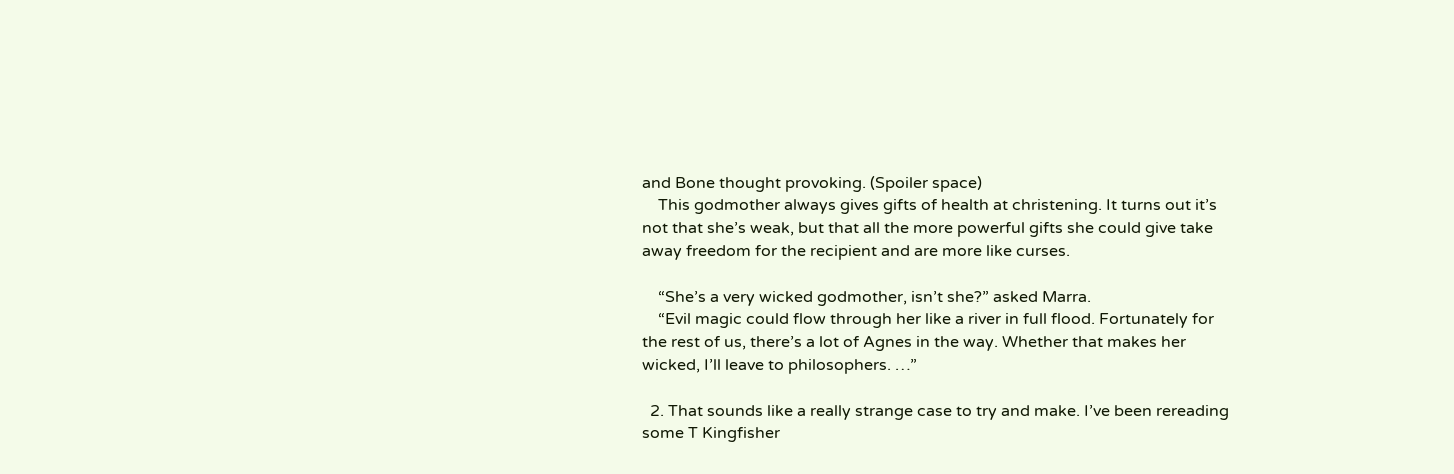and Bone thought provoking. (Spoiler space)
    This godmother always gives gifts of health at christening. It turns out it’s not that she’s weak, but that all the more powerful gifts she could give take away freedom for the recipient and are more like curses.

    “She’s a very wicked godmother, isn’t she?” asked Marra.
    “Evil magic could flow through her like a river in full flood. Fortunately for the rest of us, there’s a lot of Agnes in the way. Whether that makes her wicked, I’ll leave to philosophers. …”

  2. That sounds like a really strange case to try and make. I’ve been rereading some T Kingfisher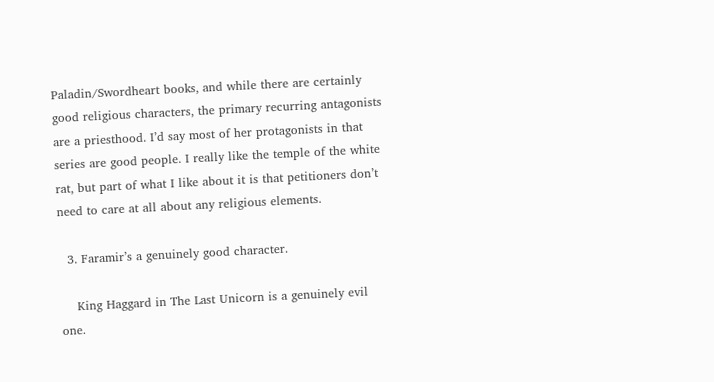Paladin/Swordheart books, and while there are certainly good religious characters, the primary recurring antagonists are a priesthood. I’d say most of her protagonists in that series are good people. I really like the temple of the white rat, but part of what I like about it is that petitioners don’t need to care at all about any religious elements.

  3. Faramir’s a genuinely good character.

    King Haggard in The Last Unicorn is a genuinely evil one.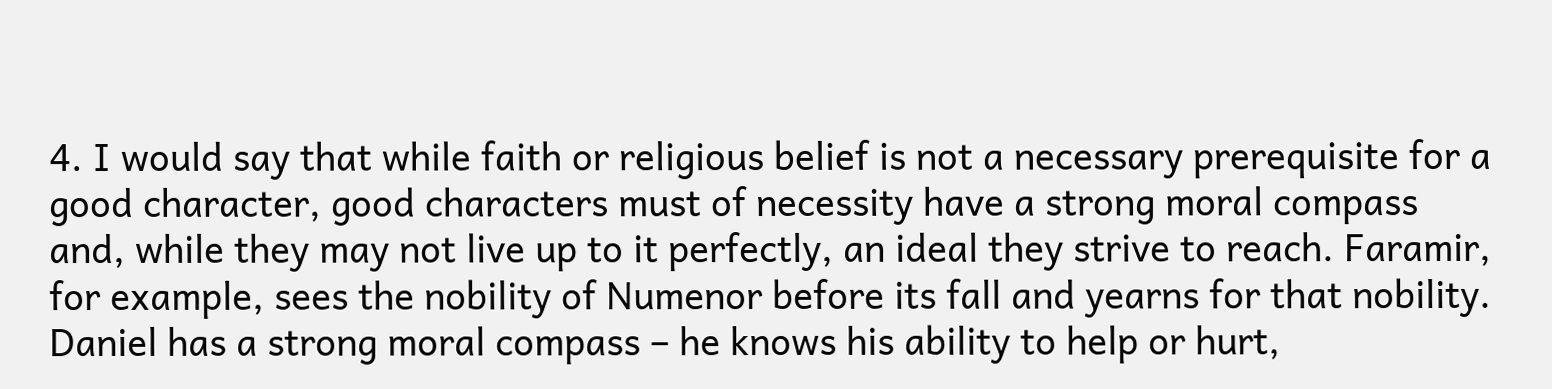4. I would say that while faith or religious belief is not a necessary prerequisite for a good character, good characters must of necessity have a strong moral compass and, while they may not live up to it perfectly, an ideal they strive to reach. Faramir, for example, sees the nobility of Numenor before its fall and yearns for that nobility. Daniel has a strong moral compass – he knows his ability to help or hurt,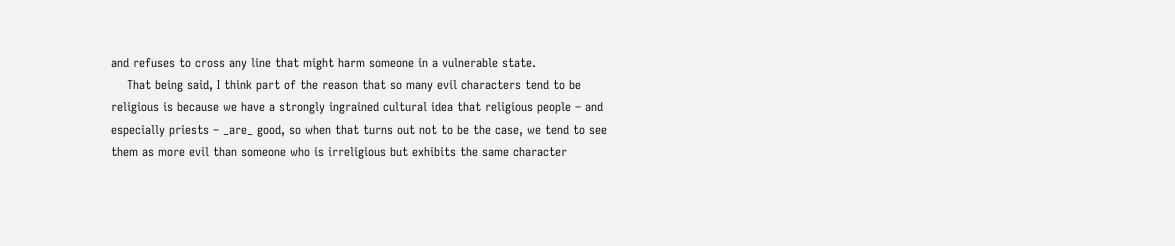and refuses to cross any line that might harm someone in a vulnerable state.
    That being said, I think part of the reason that so many evil characters tend to be religious is because we have a strongly ingrained cultural idea that religious people – and especially priests – _are_ good, so when that turns out not to be the case, we tend to see them as more evil than someone who is irreligious but exhibits the same character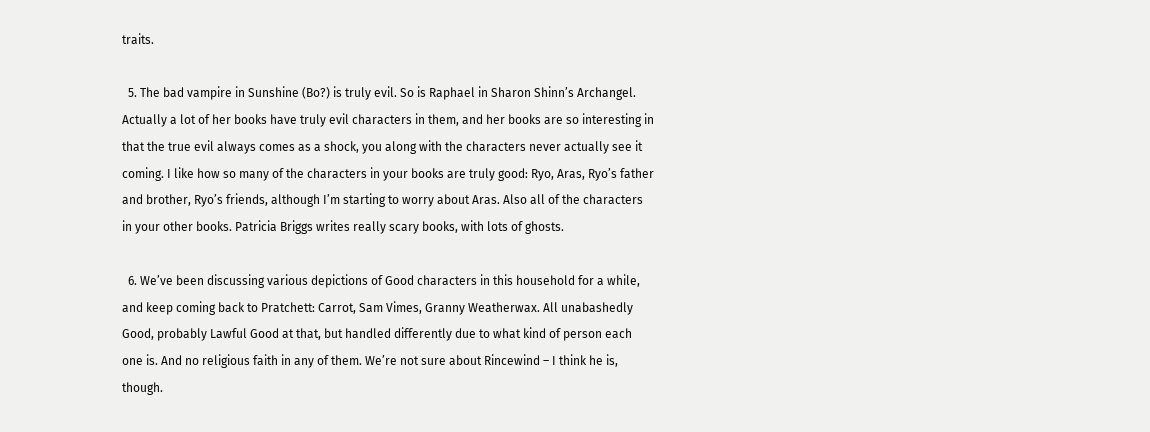traits.

  5. The bad vampire in Sunshine (Bo?) is truly evil. So is Raphael in Sharon Shinn’s Archangel. Actually a lot of her books have truly evil characters in them, and her books are so interesting in that the true evil always comes as a shock, you along with the characters never actually see it coming. I like how so many of the characters in your books are truly good: Ryo, Aras, Ryo’s father and brother, Ryo’s friends, although I’m starting to worry about Aras. Also all of the characters in your other books. Patricia Briggs writes really scary books, with lots of ghosts.

  6. We’ve been discussing various depictions of Good characters in this household for a while, and keep coming back to Pratchett: Carrot, Sam Vimes, Granny Weatherwax. All unabashedly Good, probably Lawful Good at that, but handled differently due to what kind of person each one is. And no religious faith in any of them. We’re not sure about Rincewind – I think he is, though.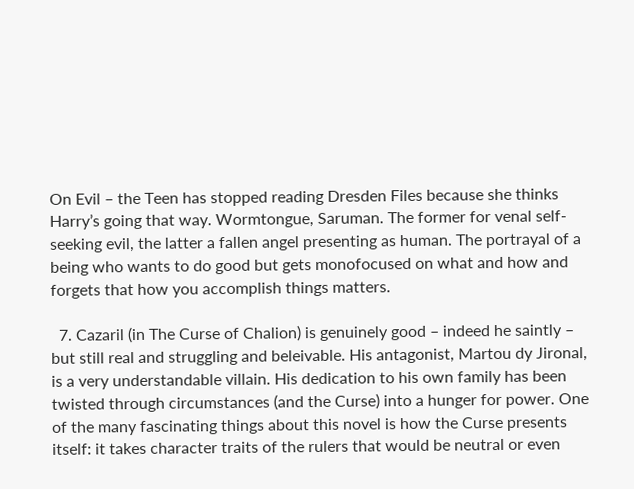On Evil – the Teen has stopped reading Dresden Files because she thinks Harry’s going that way. Wormtongue, Saruman. The former for venal self-seeking evil, the latter a fallen angel presenting as human. The portrayal of a being who wants to do good but gets monofocused on what and how and forgets that how you accomplish things matters.

  7. Cazaril (in The Curse of Chalion) is genuinely good – indeed he saintly – but still real and struggling and beleivable. His antagonist, Martou dy Jironal, is a very understandable villain. His dedication to his own family has been twisted through circumstances (and the Curse) into a hunger for power. One of the many fascinating things about this novel is how the Curse presents itself: it takes character traits of the rulers that would be neutral or even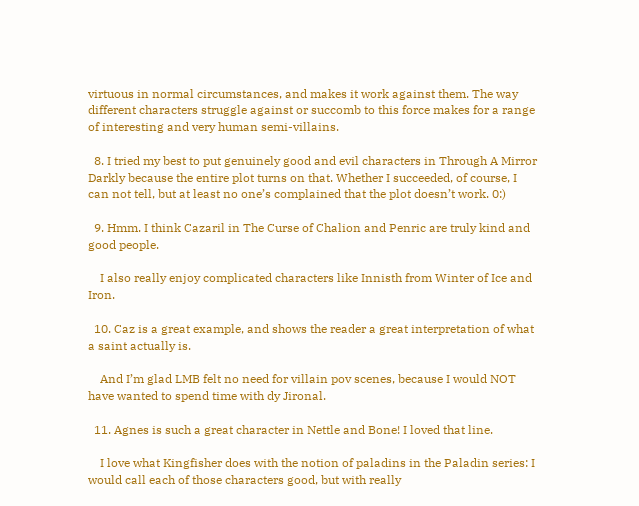virtuous in normal circumstances, and makes it work against them. The way different characters struggle against or succomb to this force makes for a range of interesting and very human semi-villains.

  8. I tried my best to put genuinely good and evil characters in Through A Mirror Darkly because the entire plot turns on that. Whether I succeeded, of course, I can not tell, but at least no one’s complained that the plot doesn’t work. 0:)

  9. Hmm. I think Cazaril in The Curse of Chalion and Penric are truly kind and good people.

    I also really enjoy complicated characters like Innisth from Winter of Ice and Iron.

  10. Caz is a great example, and shows the reader a great interpretation of what a saint actually is.

    And I’m glad LMB felt no need for villain pov scenes, because I would NOT have wanted to spend time with dy Jironal.

  11. Agnes is such a great character in Nettle and Bone! I loved that line.

    I love what Kingfisher does with the notion of paladins in the Paladin series: I would call each of those characters good, but with really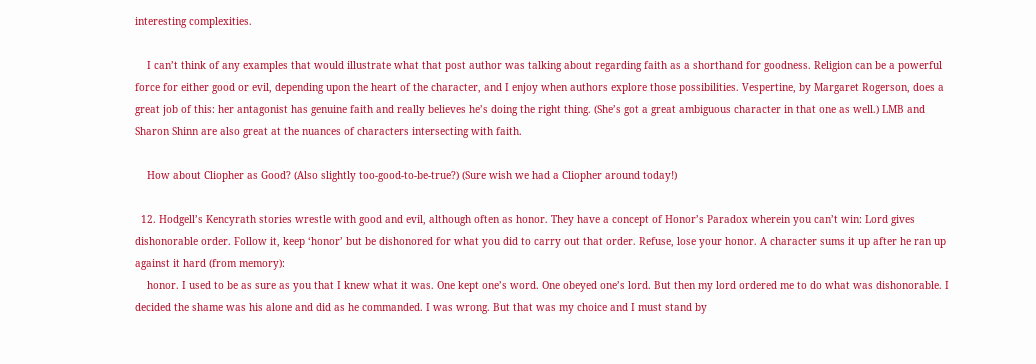interesting complexities.

    I can’t think of any examples that would illustrate what that post author was talking about regarding faith as a shorthand for goodness. Religion can be a powerful force for either good or evil, depending upon the heart of the character, and I enjoy when authors explore those possibilities. Vespertine, by Margaret Rogerson, does a great job of this: her antagonist has genuine faith and really believes he’s doing the right thing. (She’s got a great ambiguous character in that one as well.) LMB and Sharon Shinn are also great at the nuances of characters intersecting with faith.

    How about Cliopher as Good? (Also slightly too-good-to-be-true?) (Sure wish we had a Cliopher around today!)

  12. Hodgell’s Kencyrath stories wrestle with good and evil, although often as honor. They have a concept of Honor’s Paradox wherein you can’t win: Lord gives dishonorable order. Follow it, keep ‘honor’ but be dishonored for what you did to carry out that order. Refuse, lose your honor. A character sums it up after he ran up against it hard (from memory):
    honor. I used to be as sure as you that I knew what it was. One kept one’s word. One obeyed one’s lord. But then my lord ordered me to do what was dishonorable. I decided the shame was his alone and did as he commanded. I was wrong. But that was my choice and I must stand by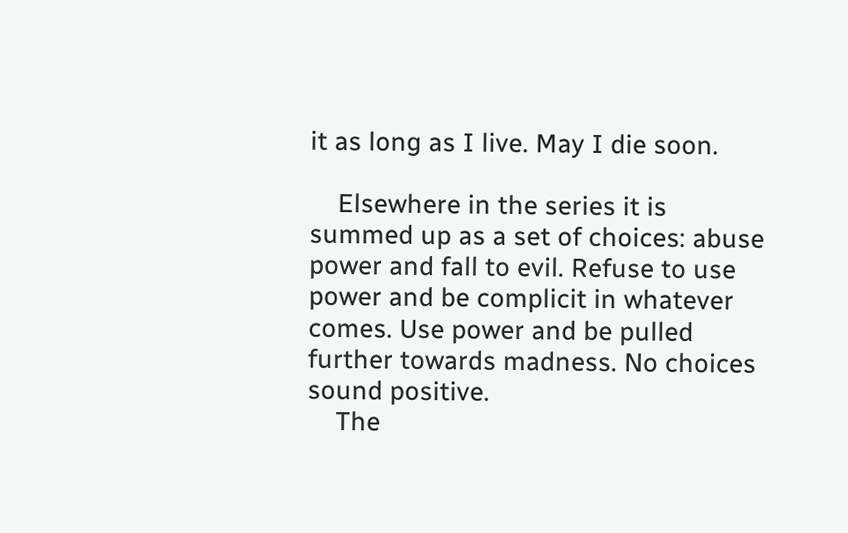it as long as I live. May I die soon.

    Elsewhere in the series it is summed up as a set of choices: abuse power and fall to evil. Refuse to use power and be complicit in whatever comes. Use power and be pulled further towards madness. No choices sound positive.
    The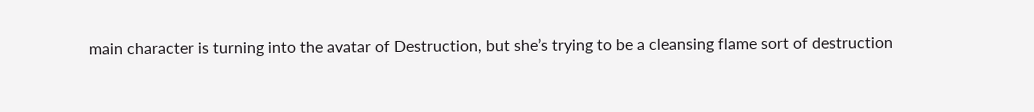main character is turning into the avatar of Destruction, but she’s trying to be a cleansing flame sort of destruction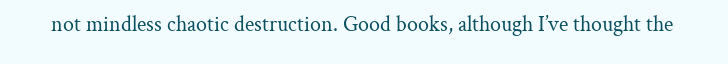not mindless chaotic destruction. Good books, although I’ve thought the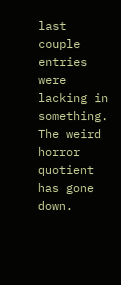last couple entries were lacking in something. The weird horror quotient has gone down.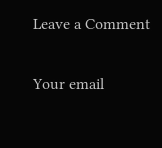Leave a Comment

Your email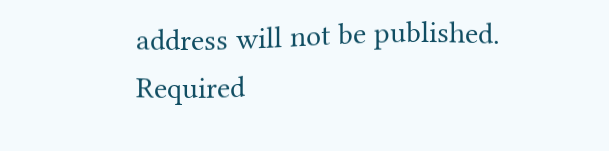address will not be published. Required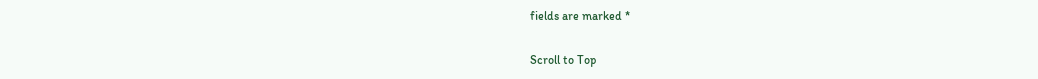fields are marked *

Scroll to Top